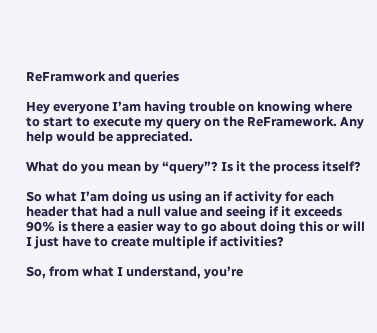ReFramwork and queries

Hey everyone I’am having trouble on knowing where to start to execute my query on the ReFramework. Any help would be appreciated.

What do you mean by “query”? Is it the process itself?

So what I’am doing us using an if activity for each header that had a null value and seeing if it exceeds 90% is there a easier way to go about doing this or will I just have to create multiple if activities?

So, from what I understand, you’re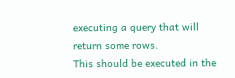executing a query that will return some rows.
This should be executed in the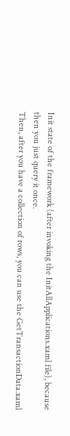Init state of the framework (after invoking the InitAllApplications.xaml file), because then you just query it once.
Then, after you have a collection of rows, you can use the GetTransactionData.xaml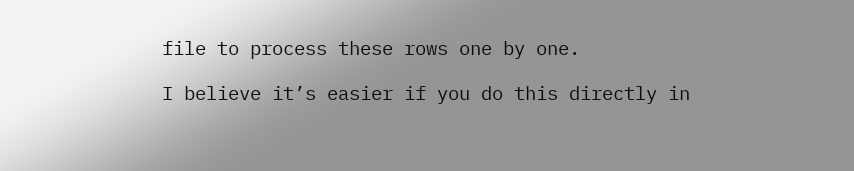file to process these rows one by one.

I believe it’s easier if you do this directly in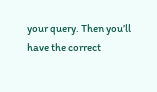your query. Then you’ll have the correct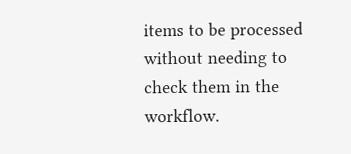items to be processed without needing to check them in the workflow.